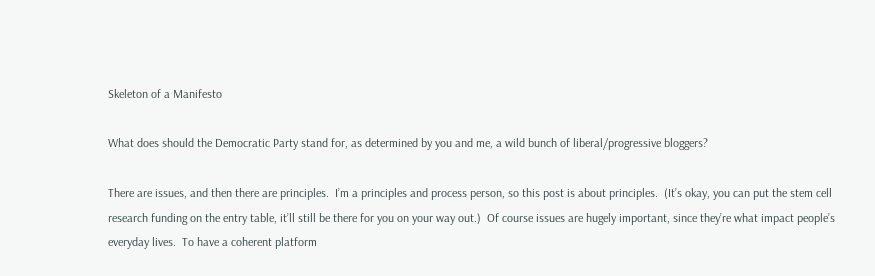Skeleton of a Manifesto

What does should the Democratic Party stand for, as determined by you and me, a wild bunch of liberal/progressive bloggers?

There are issues, and then there are principles.  I’m a principles and process person, so this post is about principles.  (It’s okay, you can put the stem cell research funding on the entry table, it’ll still be there for you on your way out.)  Of course issues are hugely important, since they’re what impact people’s everyday lives.  To have a coherent platform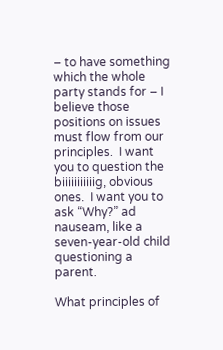– to have something which the whole party stands for – I believe those positions on issues must flow from our principles.  I want you to question the biiiiiiiiiiig, obvious ones.  I want you to ask “Why?” ad nauseam, like a seven-year-old child questioning a parent.

What principles of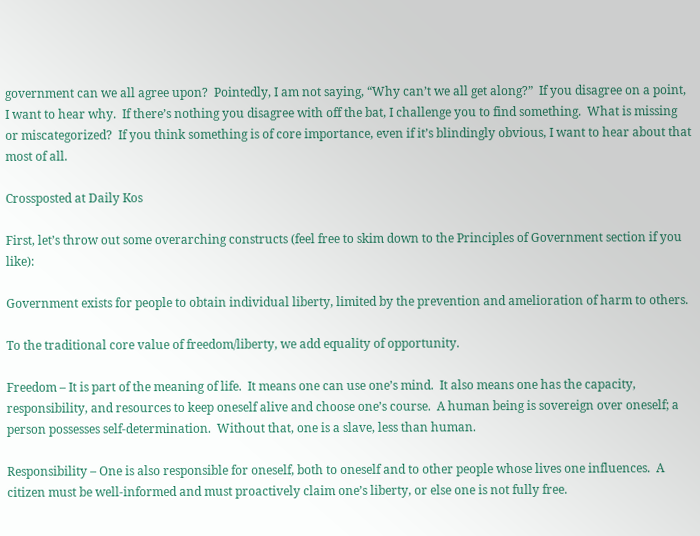government can we all agree upon?  Pointedly, I am not saying, “Why can’t we all get along?”  If you disagree on a point, I want to hear why.  If there’s nothing you disagree with off the bat, I challenge you to find something.  What is missing or miscategorized?  If you think something is of core importance, even if it’s blindingly obvious, I want to hear about that most of all.

Crossposted at Daily Kos

First, let’s throw out some overarching constructs (feel free to skim down to the Principles of Government section if you like):

Government exists for people to obtain individual liberty, limited by the prevention and amelioration of harm to others.

To the traditional core value of freedom/liberty, we add equality of opportunity.

Freedom – It is part of the meaning of life.  It means one can use one’s mind.  It also means one has the capacity, responsibility, and resources to keep oneself alive and choose one’s course.  A human being is sovereign over oneself; a person possesses self-determination.  Without that, one is a slave, less than human.

Responsibility – One is also responsible for oneself, both to oneself and to other people whose lives one influences.  A citizen must be well-informed and must proactively claim one’s liberty, or else one is not fully free.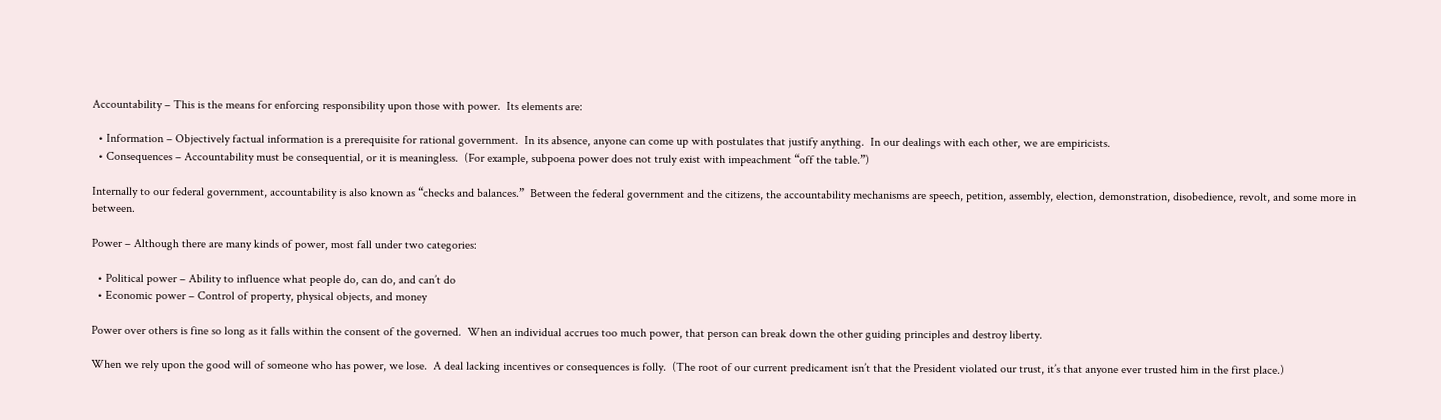Accountability – This is the means for enforcing responsibility upon those with power.  Its elements are:

  • Information – Objectively factual information is a prerequisite for rational government.  In its absence, anyone can come up with postulates that justify anything.  In our dealings with each other, we are empiricists.
  • Consequences – Accountability must be consequential, or it is meaningless.  (For example, subpoena power does not truly exist with impeachment “off the table.”)

Internally to our federal government, accountability is also known as “checks and balances.”  Between the federal government and the citizens, the accountability mechanisms are speech, petition, assembly, election, demonstration, disobedience, revolt, and some more in between.

Power – Although there are many kinds of power, most fall under two categories:

  • Political power – Ability to influence what people do, can do, and can’t do
  • Economic power – Control of property, physical objects, and money

Power over others is fine so long as it falls within the consent of the governed.  When an individual accrues too much power, that person can break down the other guiding principles and destroy liberty.

When we rely upon the good will of someone who has power, we lose.  A deal lacking incentives or consequences is folly.  (The root of our current predicament isn’t that the President violated our trust, it’s that anyone ever trusted him in the first place.)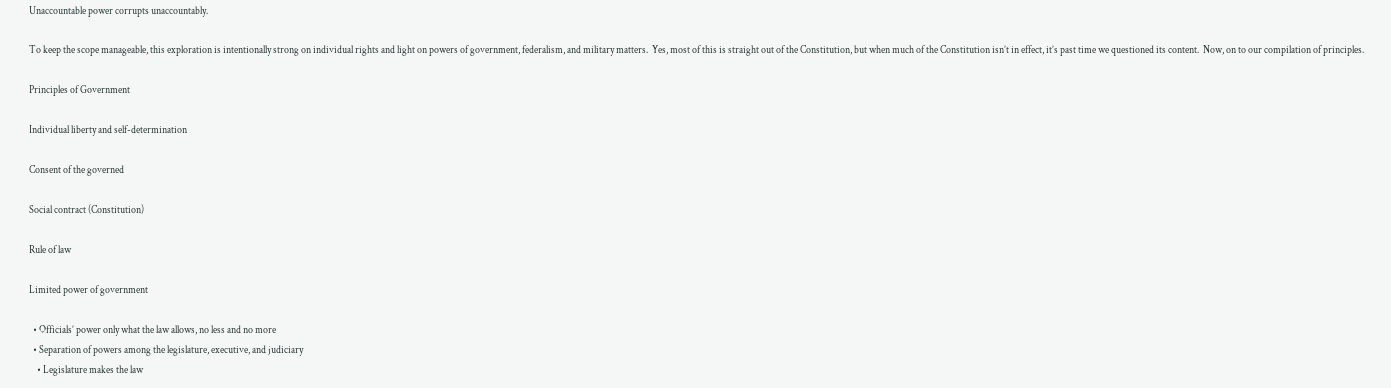Unaccountable power corrupts unaccountably.

To keep the scope manageable, this exploration is intentionally strong on individual rights and light on powers of government, federalism, and military matters.  Yes, most of this is straight out of the Constitution, but when much of the Constitution isn’t in effect, it’s past time we questioned its content.  Now, on to our compilation of principles.

Principles of Government

Individual liberty and self-determination

Consent of the governed

Social contract (Constitution)

Rule of law

Limited power of government

  • Officials’ power only what the law allows, no less and no more
  • Separation of powers among the legislature, executive, and judiciary
    • Legislature makes the law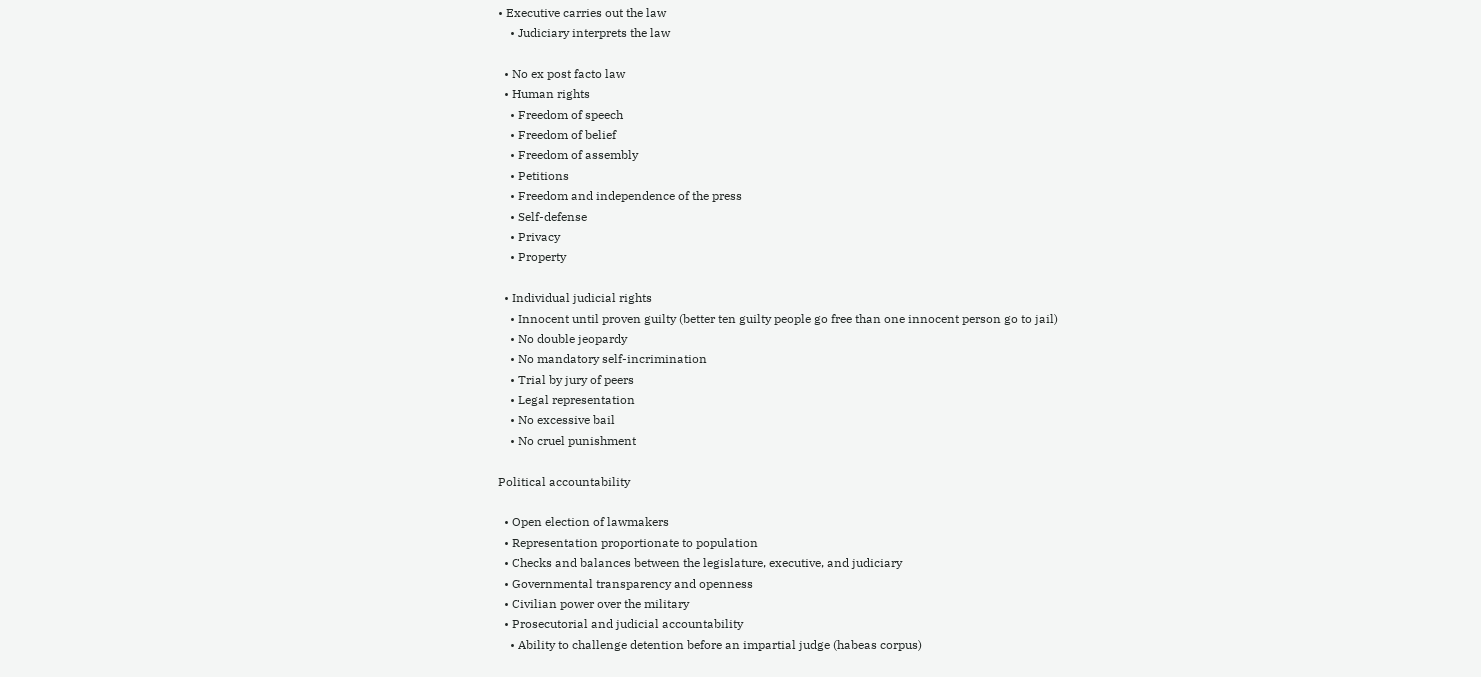• Executive carries out the law
    • Judiciary interprets the law

  • No ex post facto law
  • Human rights
    • Freedom of speech
    • Freedom of belief
    • Freedom of assembly
    • Petitions
    • Freedom and independence of the press
    • Self-defense
    • Privacy
    • Property

  • Individual judicial rights
    • Innocent until proven guilty (better ten guilty people go free than one innocent person go to jail)
    • No double jeopardy
    • No mandatory self-incrimination
    • Trial by jury of peers
    • Legal representation
    • No excessive bail
    • No cruel punishment

Political accountability

  • Open election of lawmakers
  • Representation proportionate to population
  • Checks and balances between the legislature, executive, and judiciary
  • Governmental transparency and openness
  • Civilian power over the military
  • Prosecutorial and judicial accountability
    • Ability to challenge detention before an impartial judge (habeas corpus)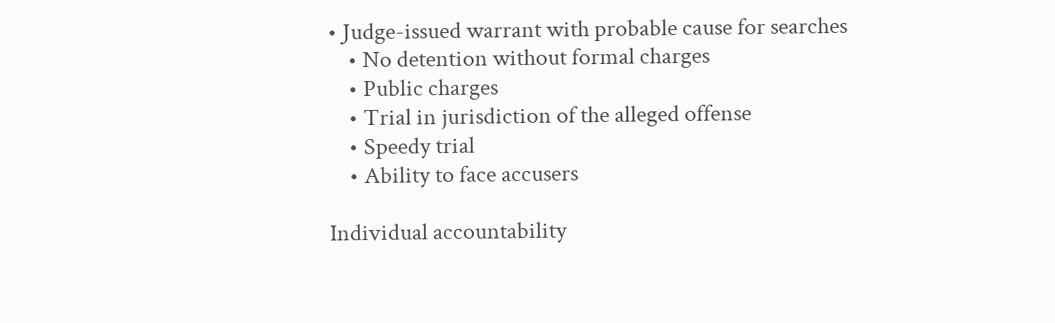• Judge-issued warrant with probable cause for searches
    • No detention without formal charges
    • Public charges
    • Trial in jurisdiction of the alleged offense
    • Speedy trial
    • Ability to face accusers

Individual accountability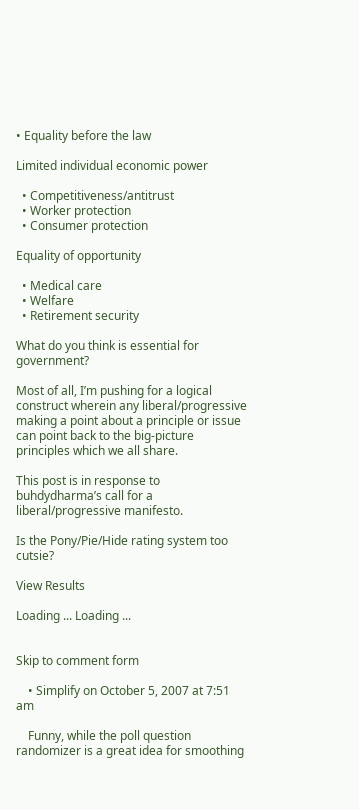• Equality before the law

Limited individual economic power

  • Competitiveness/antitrust
  • Worker protection
  • Consumer protection

Equality of opportunity

  • Medical care
  • Welfare
  • Retirement security

What do you think is essential for government?

Most of all, I’m pushing for a logical construct wherein any liberal/progressive making a point about a principle or issue can point back to the big-picture principles which we all share.

This post is in response to buhdydharma’s call for a liberal/progressive manifesto.

Is the Pony/Pie/Hide rating system too cutsie?

View Results

Loading ... Loading ...


Skip to comment form

    • Simplify on October 5, 2007 at 7:51 am

    Funny, while the poll question randomizer is a great idea for smoothing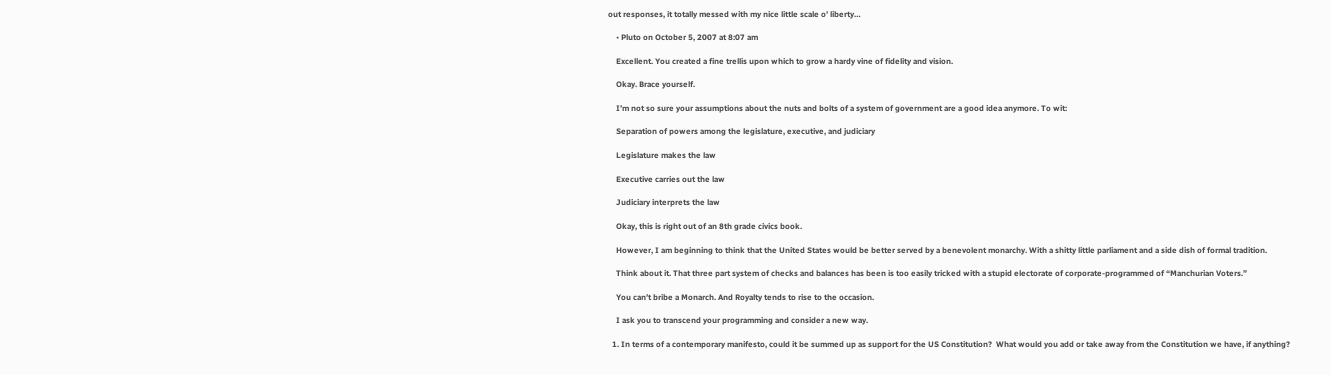out responses, it totally messed with my nice little scale o’ liberty…

    • Pluto on October 5, 2007 at 8:07 am

    Excellent. You created a fine trellis upon which to grow a hardy vine of fidelity and vision.

    Okay. Brace yourself.

    I’m not so sure your assumptions about the nuts and bolts of a system of government are a good idea anymore. To wit:

    Separation of powers among the legislature, executive, and judiciary

    Legislature makes the law

    Executive carries out the law

    Judiciary interprets the law

    Okay, this is right out of an 8th grade civics book.

    However, I am beginning to think that the United States would be better served by a benevolent monarchy. With a shitty little parliament and a side dish of formal tradition.

    Think about it. That three part system of checks and balances has been is too easily tricked with a stupid electorate of corporate-programmed of “Manchurian Voters.”

    You can’t bribe a Monarch. And Royalty tends to rise to the occasion.

    I ask you to transcend your programming and consider a new way.

  1. In terms of a contemporary manifesto, could it be summed up as support for the US Constitution?  What would you add or take away from the Constitution we have, if anything?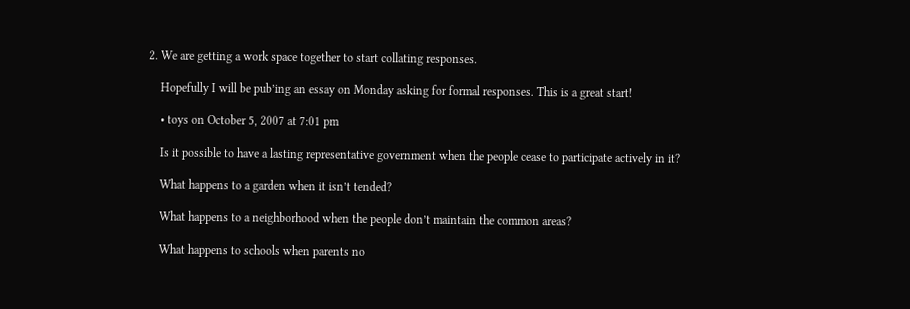2. We are getting a work space together to start collating responses.

    Hopefully I will be pub’ing an essay on Monday asking for formal responses. This is a great start!

    • toys on October 5, 2007 at 7:01 pm

    Is it possible to have a lasting representative government when the people cease to participate actively in it?

    What happens to a garden when it isn’t tended?

    What happens to a neighborhood when the people don’t maintain the common areas?

    What happens to schools when parents no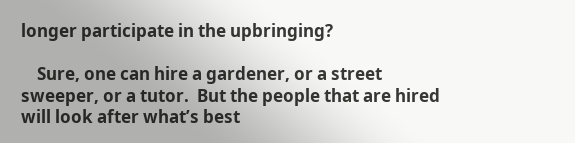longer participate in the upbringing?

    Sure, one can hire a gardener, or a street sweeper, or a tutor.  But the people that are hired will look after what’s best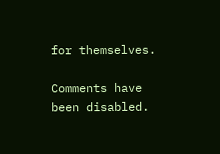for themselves.

Comments have been disabled.